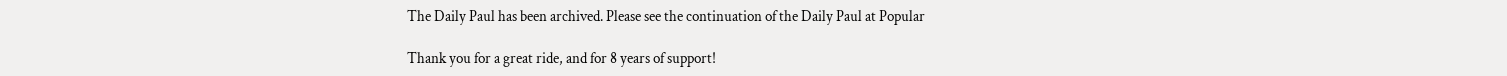The Daily Paul has been archived. Please see the continuation of the Daily Paul at Popular

Thank you for a great ride, and for 8 years of support!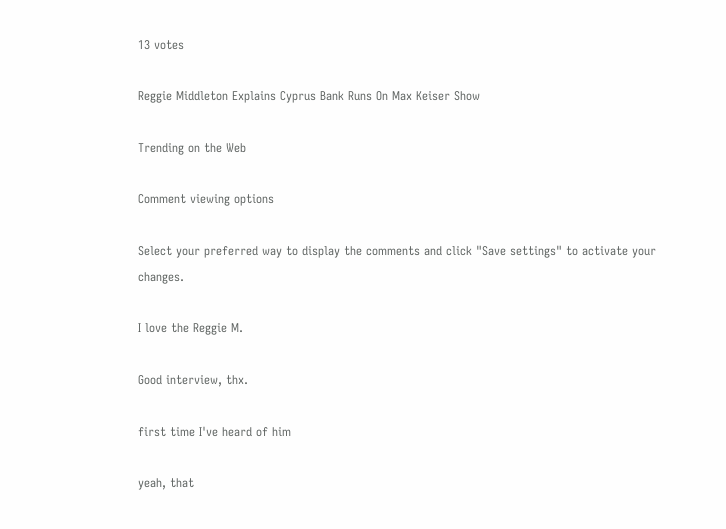13 votes

Reggie Middleton Explains Cyprus Bank Runs On Max Keiser Show

Trending on the Web

Comment viewing options

Select your preferred way to display the comments and click "Save settings" to activate your changes.

I love the Reggie M.

Good interview, thx.

first time I've heard of him

yeah, that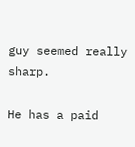guy seemed really sharp.

He has a paid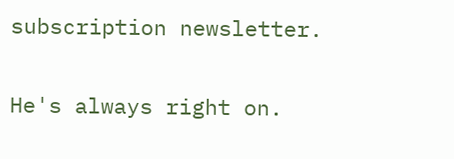subscription newsletter.

He's always right on.